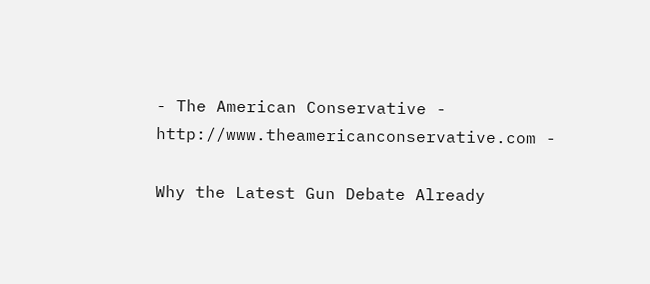- The American Conservative - http://www.theamericanconservative.com -

Why the Latest Gun Debate Already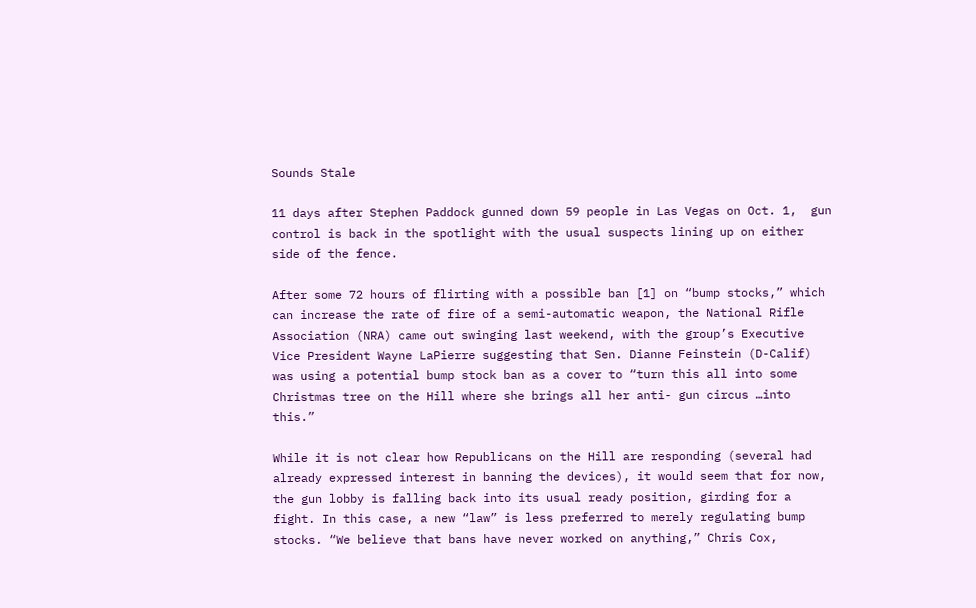Sounds Stale

11 days after Stephen Paddock gunned down 59 people in Las Vegas on Oct. 1,  gun control is back in the spotlight with the usual suspects lining up on either side of the fence.

After some 72 hours of flirting with a possible ban [1] on “bump stocks,” which can increase the rate of fire of a semi-automatic weapon, the National Rifle Association (NRA) came out swinging last weekend, with the group’s Executive Vice President Wayne LaPierre suggesting that Sen. Dianne Feinstein (D-Calif) was using a potential bump stock ban as a cover to “turn this all into some Christmas tree on the Hill where she brings all her anti- gun circus …into this.”

While it is not clear how Republicans on the Hill are responding (several had already expressed interest in banning the devices), it would seem that for now, the gun lobby is falling back into its usual ready position, girding for a fight. In this case, a new “law” is less preferred to merely regulating bump stocks. “We believe that bans have never worked on anything,” Chris Cox,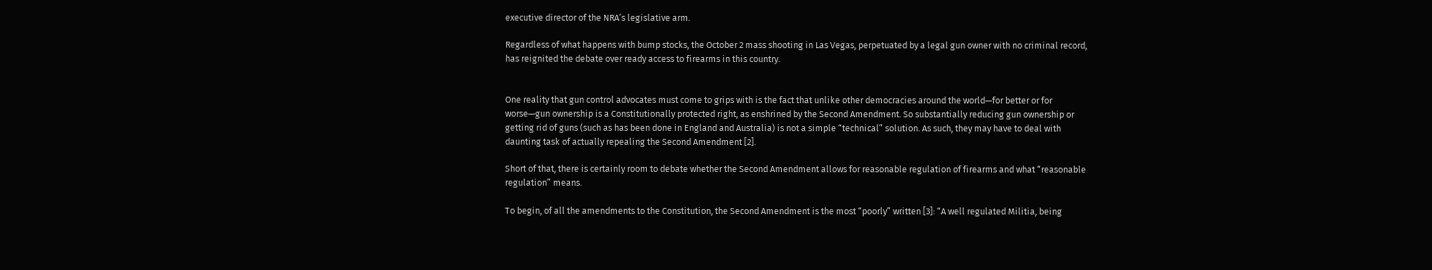executive director of the NRA’s legislative arm.

Regardless of what happens with bump stocks, the October 2 mass shooting in Las Vegas, perpetuated by a legal gun owner with no criminal record, has reignited the debate over ready access to firearms in this country.


One reality that gun control advocates must come to grips with is the fact that unlike other democracies around the world—for better or for worse—gun ownership is a Constitutionally protected right, as enshrined by the Second Amendment. So substantially reducing gun ownership or getting rid of guns (such as has been done in England and Australia) is not a simple “technical” solution. As such, they may have to deal with daunting task of actually repealing the Second Amendment [2].

Short of that, there is certainly room to debate whether the Second Amendment allows for reasonable regulation of firearms and what “reasonable regulation” means.

To begin, of all the amendments to the Constitution, the Second Amendment is the most “poorly” written [3]: “A well regulated Militia, being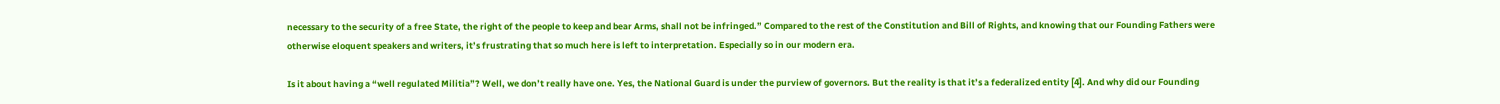necessary to the security of a free State, the right of the people to keep and bear Arms, shall not be infringed.” Compared to the rest of the Constitution and Bill of Rights, and knowing that our Founding Fathers were otherwise eloquent speakers and writers, it’s frustrating that so much here is left to interpretation. Especially so in our modern era.

Is it about having a “well regulated Militia”? Well, we don’t really have one. Yes, the National Guard is under the purview of governors. But the reality is that it’s a federalized entity [4]. And why did our Founding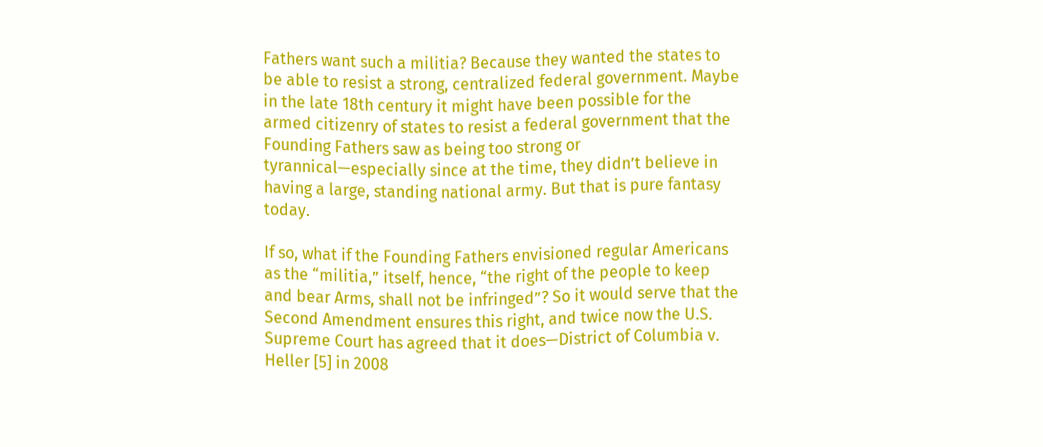Fathers want such a militia? Because they wanted the states to be able to resist a strong, centralized federal government. Maybe in the late 18th century it might have been possible for the armed citizenry of states to resist a federal government that the Founding Fathers saw as being too strong or tyrannical—especially since at the time, they didn’t believe in having a large, standing national army. But that is pure fantasy today.

If so, what if the Founding Fathers envisioned regular Americans as the “militia,” itself, hence, “the right of the people to keep and bear Arms, shall not be infringed”? So it would serve that the Second Amendment ensures this right, and twice now the U.S. Supreme Court has agreed that it does—District of Columbia v. Heller [5] in 2008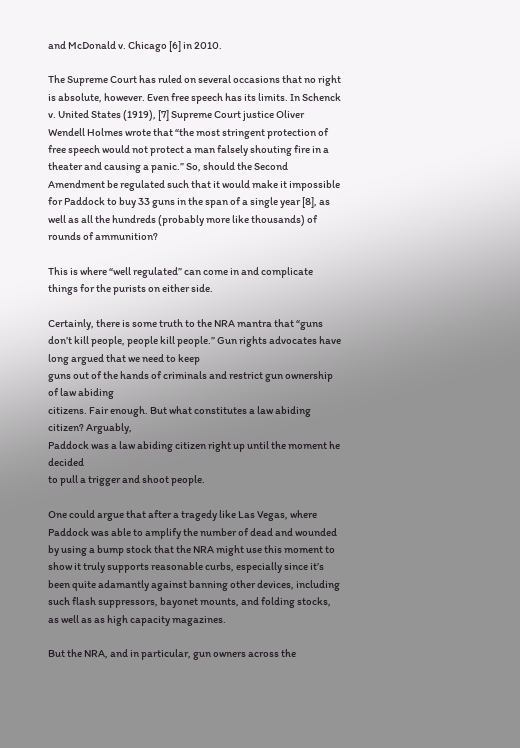and McDonald v. Chicago [6] in 2010.

The Supreme Court has ruled on several occasions that no right is absolute, however. Even free speech has its limits. In Schenck v. United States (1919), [7] Supreme Court justice Oliver Wendell Holmes wrote that “the most stringent protection of free speech would not protect a man falsely shouting fire in a theater and causing a panic.” So, should the Second Amendment be regulated such that it would make it impossible for Paddock to buy 33 guns in the span of a single year [8], as well as all the hundreds (probably more like thousands) of rounds of ammunition?

This is where “well regulated” can come in and complicate things for the purists on either side.

Certainly, there is some truth to the NRA mantra that “guns don’t kill people, people kill people.” Gun rights advocates have long argued that we need to keep
guns out of the hands of criminals and restrict gun ownership of law abiding
citizens. Fair enough. But what constitutes a law abiding citizen? Arguably,
Paddock was a law abiding citizen right up until the moment he decided
to pull a trigger and shoot people.

One could argue that after a tragedy like Las Vegas, where Paddock was able to amplify the number of dead and wounded by using a bump stock that the NRA might use this moment to show it truly supports reasonable curbs, especially since it’s been quite adamantly against banning other devices, including such flash suppressors, bayonet mounts, and folding stocks, as well as as high capacity magazines.

But the NRA, and in particular, gun owners across the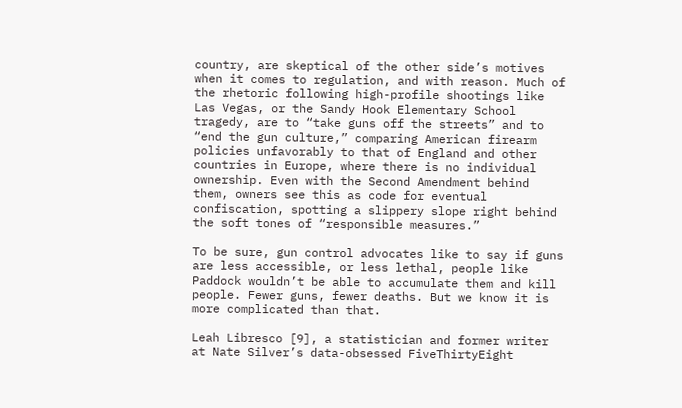country, are skeptical of the other side’s motives when it comes to regulation, and with reason. Much of the rhetoric following high-profile shootings like Las Vegas, or the Sandy Hook Elementary School tragedy, are to “take guns off the streets” and to “end the gun culture,” comparing American firearm policies unfavorably to that of England and other countries in Europe, where there is no individual ownership. Even with the Second Amendment behind them, owners see this as code for eventual confiscation, spotting a slippery slope right behind the soft tones of “responsible measures.”

To be sure, gun control advocates like to say if guns are less accessible, or less lethal, people like Paddock wouldn’t be able to accumulate them and kill people. Fewer guns, fewer deaths. But we know it is more complicated than that.

Leah Libresco [9], a statistician and former writer at Nate Silver’s data-obsessed FiveThirtyEight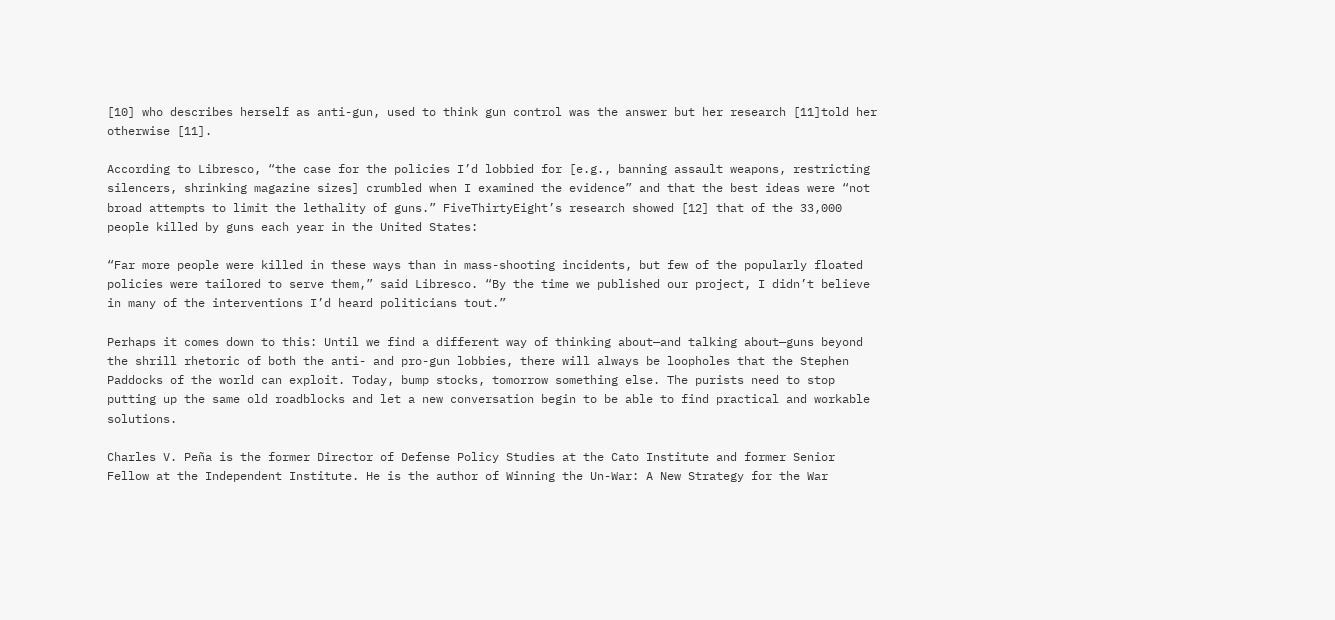[10] who describes herself as anti-gun, used to think gun control was the answer but her research [11]told her otherwise [11].

According to Libresco, “the case for the policies I’d lobbied for [e.g., banning assault weapons, restricting silencers, shrinking magazine sizes] crumbled when I examined the evidence” and that the best ideas were “not broad attempts to limit the lethality of guns.” FiveThirtyEight’s research showed [12] that of the 33,000 people killed by guns each year in the United States:

“Far more people were killed in these ways than in mass-shooting incidents, but few of the popularly floated policies were tailored to serve them,” said Libresco. “By the time we published our project, I didn’t believe in many of the interventions I’d heard politicians tout.”

Perhaps it comes down to this: Until we find a different way of thinking about—and talking about—guns beyond the shrill rhetoric of both the anti- and pro-gun lobbies, there will always be loopholes that the Stephen Paddocks of the world can exploit. Today, bump stocks, tomorrow something else. The purists need to stop putting up the same old roadblocks and let a new conversation begin to be able to find practical and workable solutions.

Charles V. Peña is the former Director of Defense Policy Studies at the Cato Institute and former Senior Fellow at the Independent Institute. He is the author of Winning the Un-War: A New Strategy for the War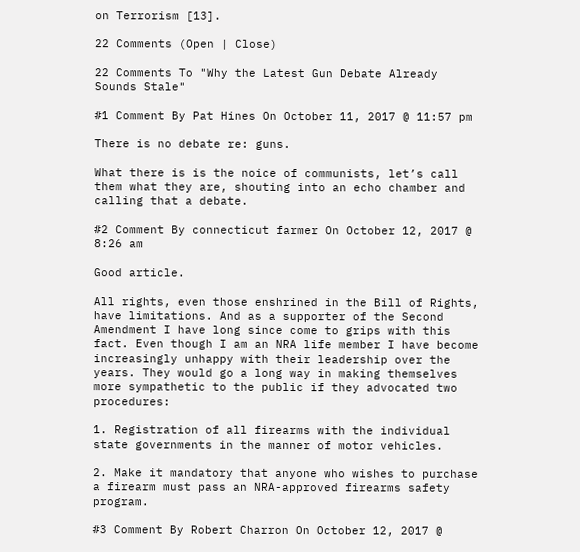on Terrorism [13].

22 Comments (Open | Close)

22 Comments To "Why the Latest Gun Debate Already Sounds Stale"

#1 Comment By Pat Hines On October 11, 2017 @ 11:57 pm

There is no debate re: guns.

What there is is the noice of communists, let’s call them what they are, shouting into an echo chamber and calling that a debate.

#2 Comment By connecticut farmer On October 12, 2017 @ 8:26 am

Good article.

All rights, even those enshrined in the Bill of Rights, have limitations. And as a supporter of the Second Amendment I have long since come to grips with this fact. Even though I am an NRA life member I have become increasingly unhappy with their leadership over the years. They would go a long way in making themselves more sympathetic to the public if they advocated two procedures:

1. Registration of all firearms with the individual state governments in the manner of motor vehicles.

2. Make it mandatory that anyone who wishes to purchase a firearm must pass an NRA-approved firearms safety program.

#3 Comment By Robert Charron On October 12, 2017 @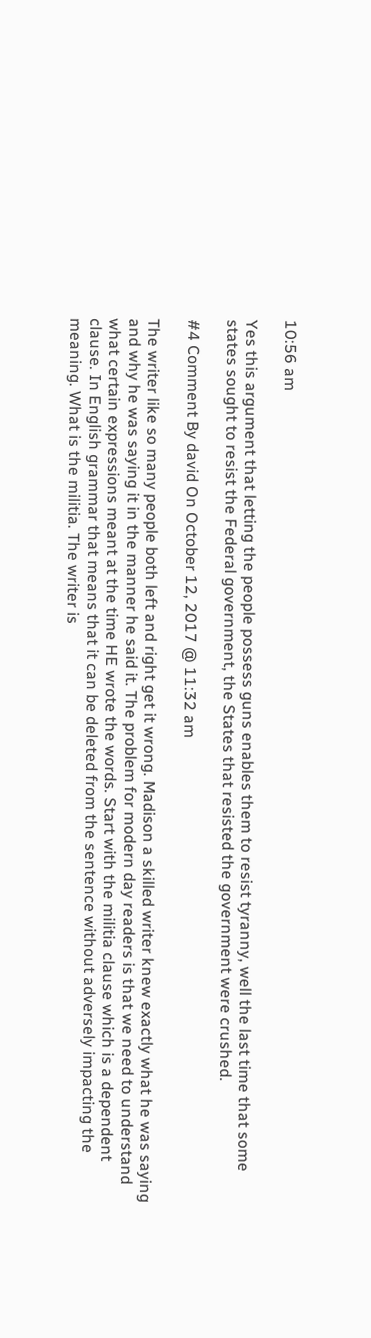10:56 am

Yes this argument that letting the people possess guns enables them to resist tyranny, well the last time that some states sought to resist the Federal government, the States that resisted the government were crushed.

#4 Comment By david On October 12, 2017 @ 11:32 am

The writer like so many people both left and right get it wrong. Madison a skilled writer knew exactly what he was saying and why he was saying it in the manner he said it. The problem for modern day readers is that we need to understand what certain expressions meant at the time HE wrote the words. Start with the militia clause which is a dependent clause. In English grammar that means that it can be deleted from the sentence without adversely impacting the meaning. What is the militia. The writer is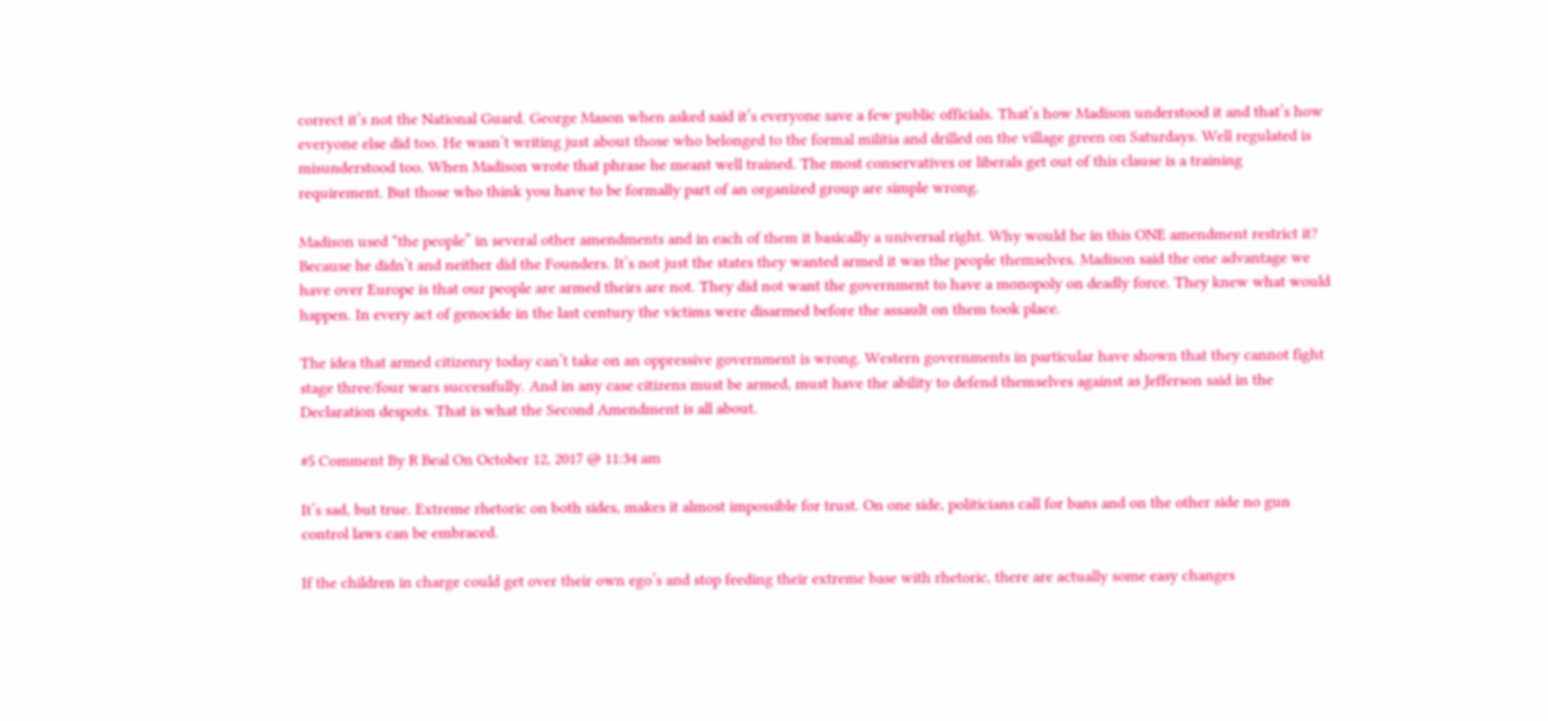correct it’s not the National Guard. George Mason when asked said it’s everyone save a few public officials. That’s how Madison understood it and that’s how everyone else did too. He wasn’t writing just about those who belonged to the formal militia and drilled on the village green on Saturdays. Well regulated is misunderstood too. When Madison wrote that phrase he meant well trained. The most conservatives or liberals get out of this clause is a training requirement. But those who think you have to be formally part of an organized group are simple wrong.

Madison used “the people” in several other amendments and in each of them it basically a universal right. Why would he in this ONE amendment restrict it? Because he didn’t and neither did the Founders. It’s not just the states they wanted armed it was the people themselves. Madison said the one advantage we have over Europe is that our people are armed theirs are not. They did not want the government to have a monopoly on deadly force. They knew what would happen. In every act of genocide in the last century the victims were disarmed before the assault on them took place.

The idea that armed citizenry today can’t take on an oppressive government is wrong. Western governments in particular have shown that they cannot fight stage three/four wars successfully. And in any case citizens must be armed, must have the ability to defend themselves against as Jefferson said in the Declaration despots. That is what the Second Amendment is all about.

#5 Comment By R Beal On October 12, 2017 @ 11:34 am

It’s sad, but true. Extreme rhetoric on both sides, makes it almost impossible for trust. On one side, politicians call for bans and on the other side no gun control laws can be embraced.

If the children in charge could get over their own ego’s and stop feeding their extreme base with rhetoric, there are actually some easy changes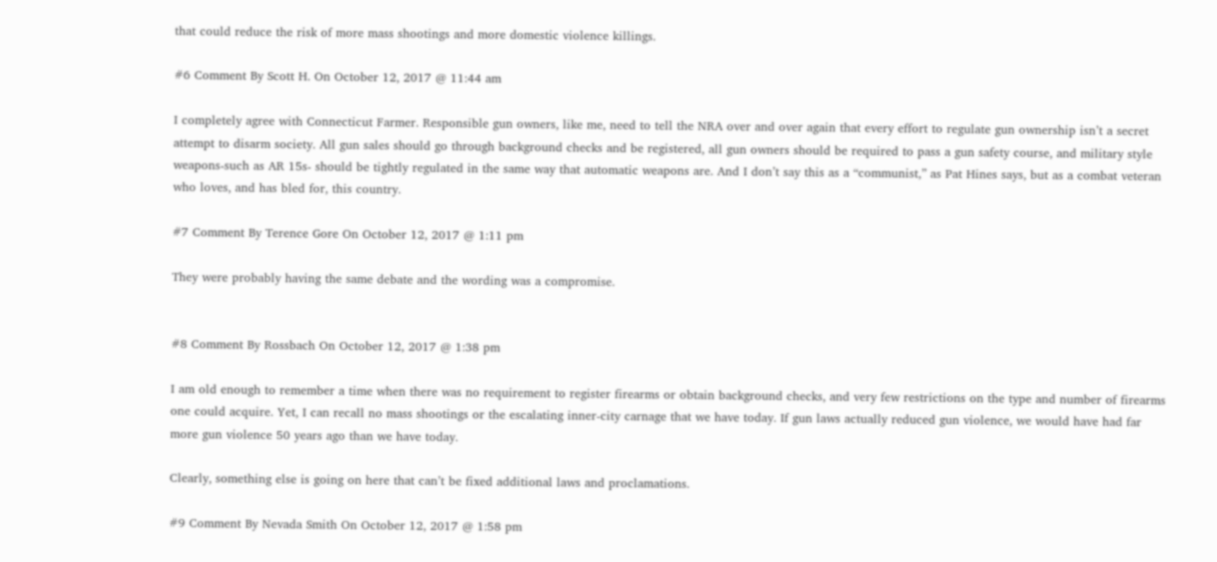that could reduce the risk of more mass shootings and more domestic violence killings.

#6 Comment By Scott H. On October 12, 2017 @ 11:44 am

I completely agree with Connecticut Farmer. Responsible gun owners, like me, need to tell the NRA over and over again that every effort to regulate gun ownership isn’t a secret attempt to disarm society. All gun sales should go through background checks and be registered, all gun owners should be required to pass a gun safety course, and military style weapons-such as AR 15s- should be tightly regulated in the same way that automatic weapons are. And I don’t say this as a “communist,” as Pat Hines says, but as a combat veteran who loves, and has bled for, this country.

#7 Comment By Terence Gore On October 12, 2017 @ 1:11 pm

They were probably having the same debate and the wording was a compromise.


#8 Comment By Rossbach On October 12, 2017 @ 1:38 pm

I am old enough to remember a time when there was no requirement to register firearms or obtain background checks, and very few restrictions on the type and number of firearms one could acquire. Yet, I can recall no mass shootings or the escalating inner-city carnage that we have today. If gun laws actually reduced gun violence, we would have had far more gun violence 50 years ago than we have today.

Clearly, something else is going on here that can’t be fixed additional laws and proclamations.

#9 Comment By Nevada Smith On October 12, 2017 @ 1:58 pm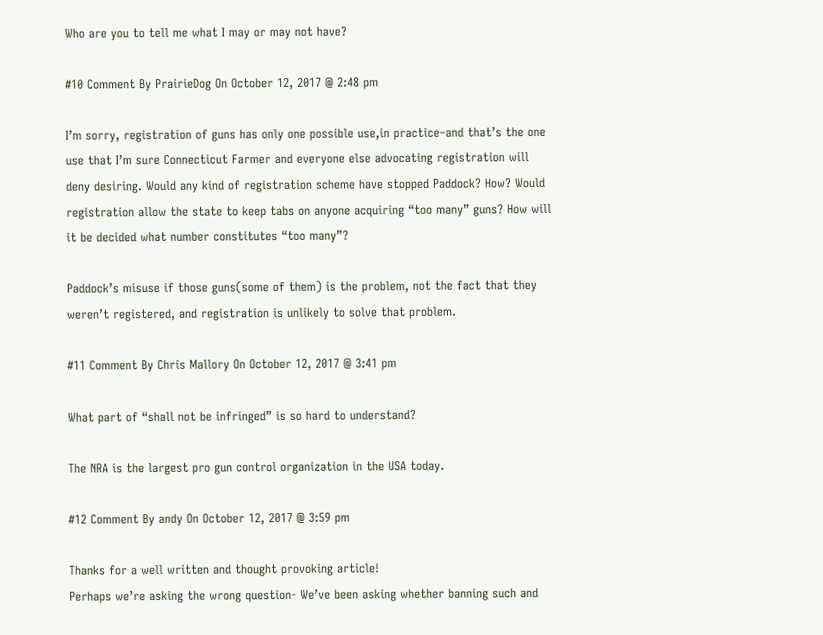Who are you to tell me what I may or may not have?

#10 Comment By PrairieDog On October 12, 2017 @ 2:48 pm

I’m sorry, registration of guns has only one possible use,in practice–and that’s the one use that I’m sure Connecticut Farmer and everyone else advocating registration will deny desiring. Would any kind of registration scheme have stopped Paddock? How? Would registration allow the state to keep tabs on anyone acquiring “too many” guns? How will it be decided what number constitutes “too many”?

Paddock’s misuse if those guns(some of them) is the problem, not the fact that they weren’t registered, and registration is unlikely to solve that problem.

#11 Comment By Chris Mallory On October 12, 2017 @ 3:41 pm

What part of “shall not be infringed” is so hard to understand?

The NRA is the largest pro gun control organization in the USA today.

#12 Comment By andy On October 12, 2017 @ 3:59 pm

Thanks for a well written and thought provoking article!
Perhaps we’re asking the wrong question- We’ve been asking whether banning such and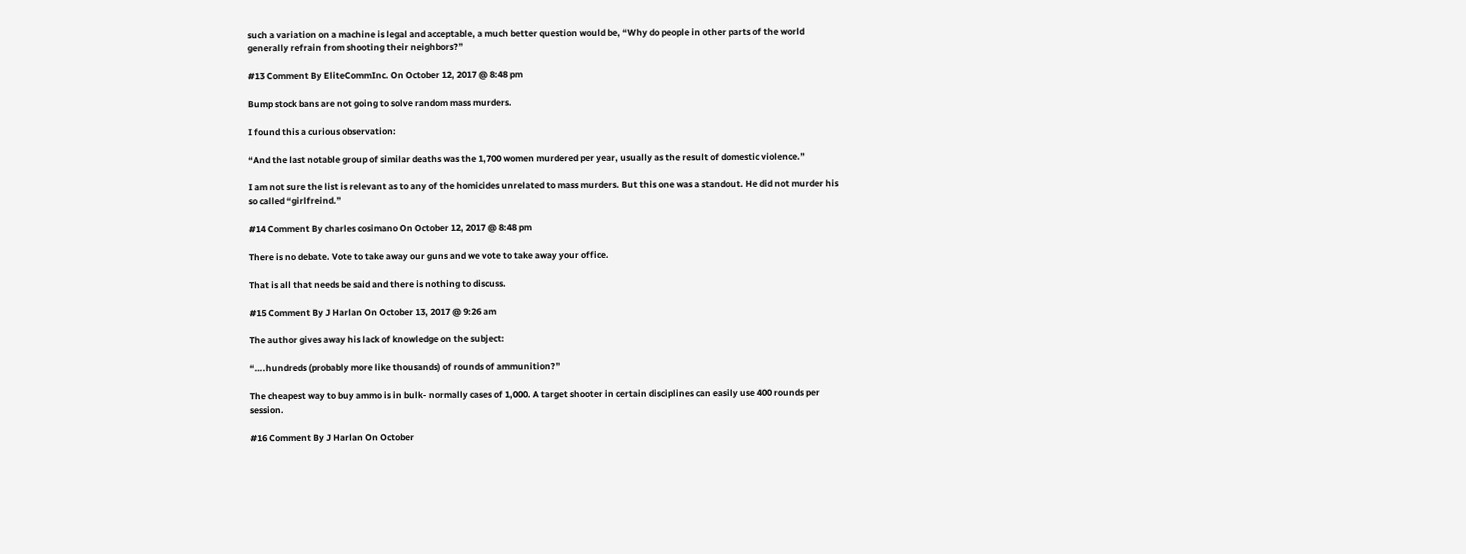such a variation on a machine is legal and acceptable, a much better question would be, “Why do people in other parts of the world generally refrain from shooting their neighbors?”

#13 Comment By EliteCommInc. On October 12, 2017 @ 8:48 pm

Bump stock bans are not going to solve random mass murders.

I found this a curious observation:

“And the last notable group of similar deaths was the 1,700 women murdered per year, usually as the result of domestic violence.”

I am not sure the list is relevant as to any of the homicides unrelated to mass murders. But this one was a standout. He did not murder his so called “girlfreind.”

#14 Comment By charles cosimano On October 12, 2017 @ 8:48 pm

There is no debate. Vote to take away our guns and we vote to take away your office.

That is all that needs be said and there is nothing to discuss.

#15 Comment By J Harlan On October 13, 2017 @ 9:26 am

The author gives away his lack of knowledge on the subject:

“….hundreds (probably more like thousands) of rounds of ammunition?”

The cheapest way to buy ammo is in bulk- normally cases of 1,000. A target shooter in certain disciplines can easily use 400 rounds per session.

#16 Comment By J Harlan On October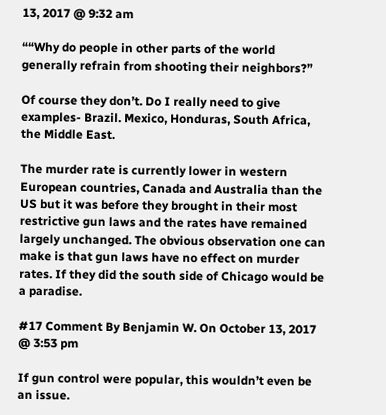13, 2017 @ 9:32 am

““Why do people in other parts of the world generally refrain from shooting their neighbors?”

Of course they don’t. Do I really need to give examples- Brazil. Mexico, Honduras, South Africa, the Middle East.

The murder rate is currently lower in western European countries, Canada and Australia than the US but it was before they brought in their most restrictive gun laws and the rates have remained largely unchanged. The obvious observation one can make is that gun laws have no effect on murder rates. If they did the south side of Chicago would be a paradise.

#17 Comment By Benjamin W. On October 13, 2017 @ 3:53 pm

If gun control were popular, this wouldn’t even be an issue.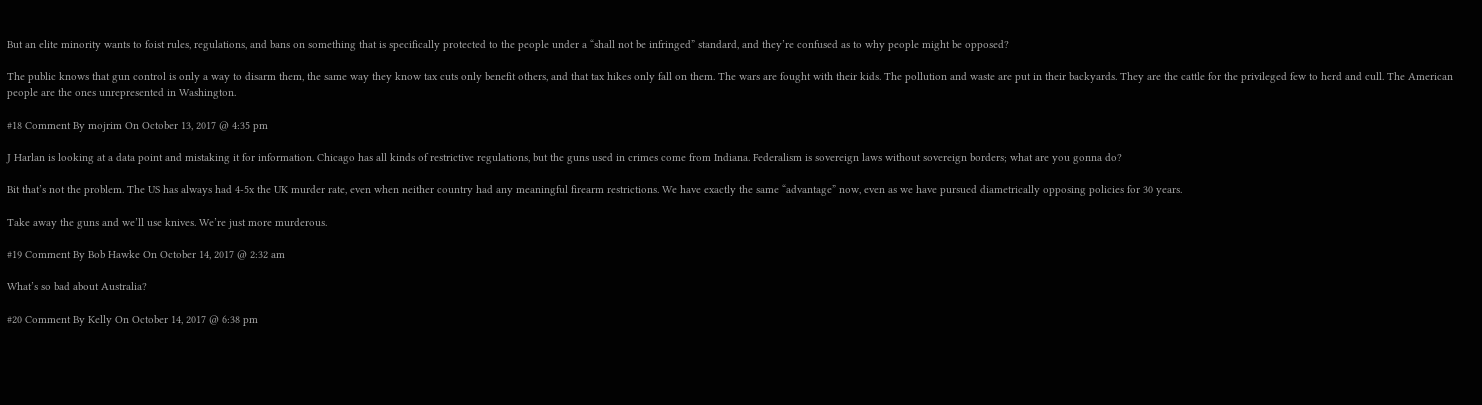But an elite minority wants to foist rules, regulations, and bans on something that is specifically protected to the people under a “shall not be infringed” standard, and they’re confused as to why people might be opposed?

The public knows that gun control is only a way to disarm them, the same way they know tax cuts only benefit others, and that tax hikes only fall on them. The wars are fought with their kids. The pollution and waste are put in their backyards. They are the cattle for the privileged few to herd and cull. The American people are the ones unrepresented in Washington.

#18 Comment By mojrim On October 13, 2017 @ 4:35 pm

J Harlan is looking at a data point and mistaking it for information. Chicago has all kinds of restrictive regulations, but the guns used in crimes come from Indiana. Federalism is sovereign laws without sovereign borders; what are you gonna do?

Bit that’s not the problem. The US has always had 4-5x the UK murder rate, even when neither country had any meaningful firearm restrictions. We have exactly the same “advantage” now, even as we have pursued diametrically opposing policies for 30 years.

Take away the guns and we’ll use knives. We’re just more murderous.

#19 Comment By Bob Hawke On October 14, 2017 @ 2:32 am

What’s so bad about Australia?

#20 Comment By Kelly On October 14, 2017 @ 6:38 pm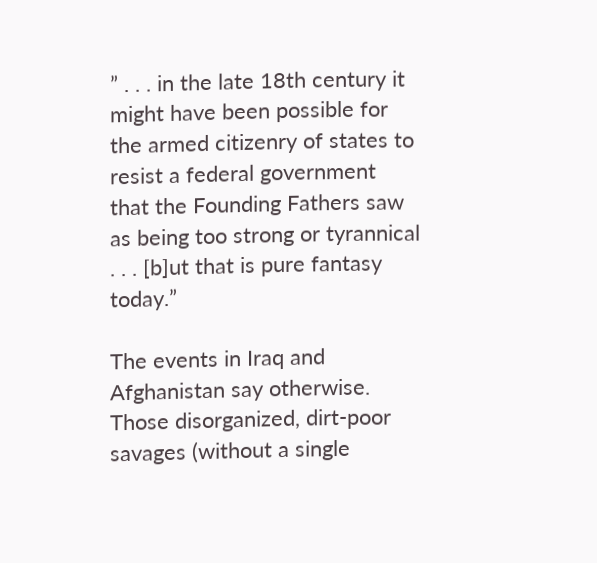” . . . in the late 18th century it might have been possible for the armed citizenry of states to resist a federal government that the Founding Fathers saw as being too strong or tyrannical . . . [b]ut that is pure fantasy today.”

The events in Iraq and Afghanistan say otherwise. Those disorganized, dirt-poor savages (without a single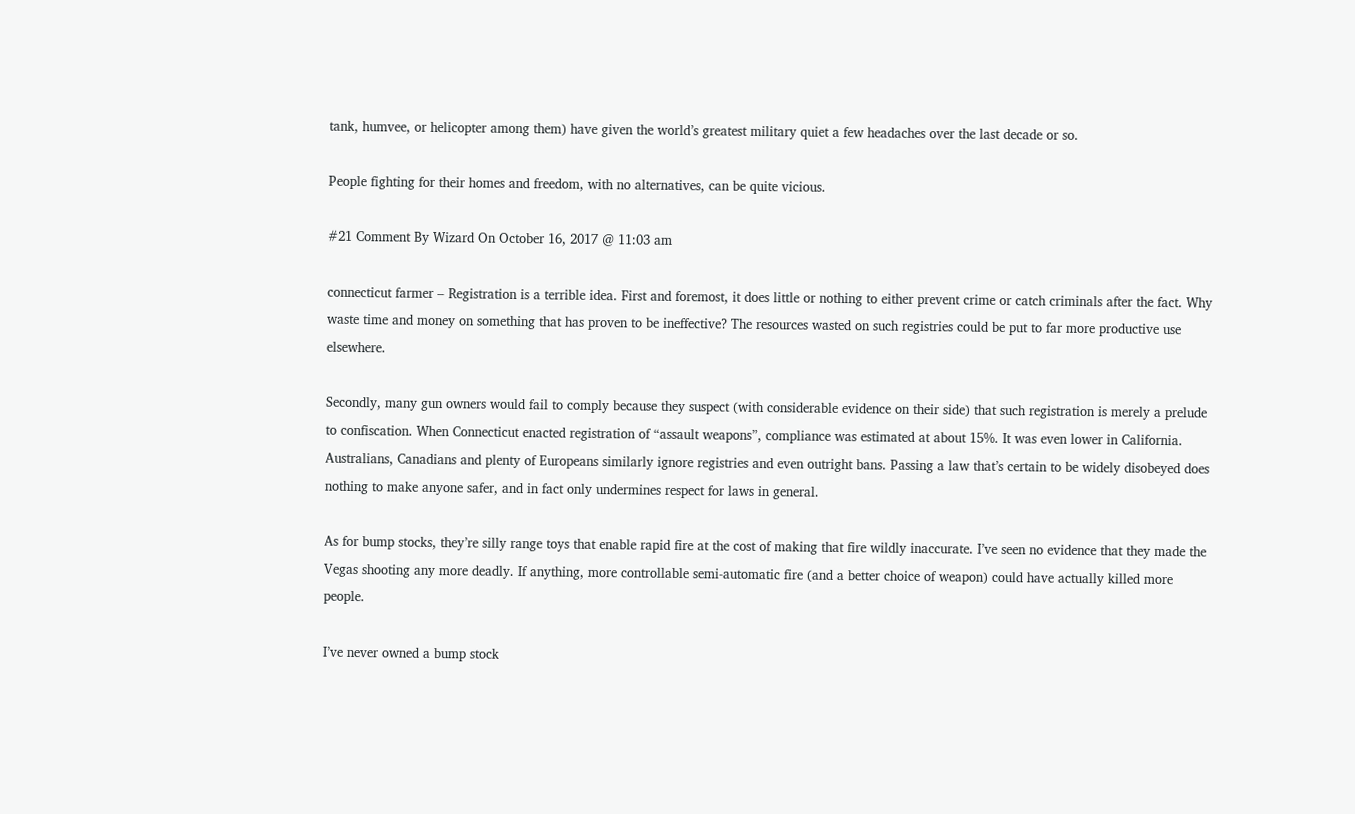tank, humvee, or helicopter among them) have given the world’s greatest military quiet a few headaches over the last decade or so.

People fighting for their homes and freedom, with no alternatives, can be quite vicious.

#21 Comment By Wizard On October 16, 2017 @ 11:03 am

connecticut farmer – Registration is a terrible idea. First and foremost, it does little or nothing to either prevent crime or catch criminals after the fact. Why waste time and money on something that has proven to be ineffective? The resources wasted on such registries could be put to far more productive use elsewhere.

Secondly, many gun owners would fail to comply because they suspect (with considerable evidence on their side) that such registration is merely a prelude to confiscation. When Connecticut enacted registration of “assault weapons”, compliance was estimated at about 15%. It was even lower in California. Australians, Canadians and plenty of Europeans similarly ignore registries and even outright bans. Passing a law that’s certain to be widely disobeyed does nothing to make anyone safer, and in fact only undermines respect for laws in general.

As for bump stocks, they’re silly range toys that enable rapid fire at the cost of making that fire wildly inaccurate. I’ve seen no evidence that they made the Vegas shooting any more deadly. If anything, more controllable semi-automatic fire (and a better choice of weapon) could have actually killed more people.

I’ve never owned a bump stock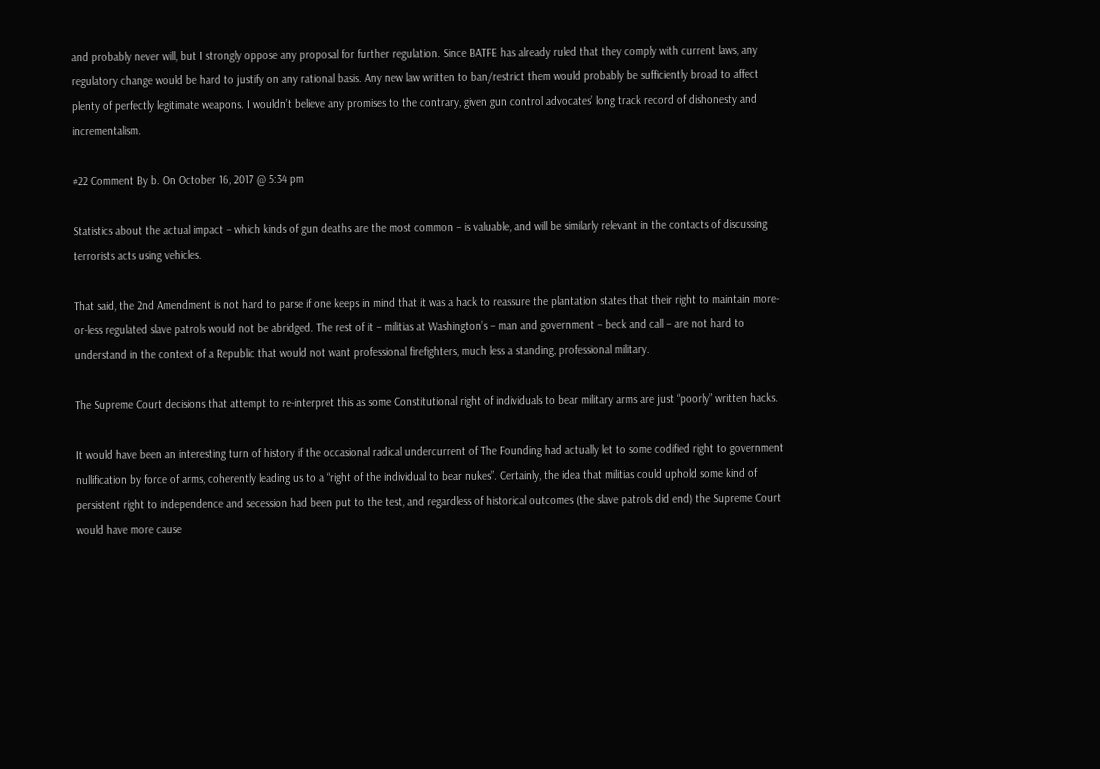and probably never will, but I strongly oppose any proposal for further regulation. Since BATFE has already ruled that they comply with current laws, any regulatory change would be hard to justify on any rational basis. Any new law written to ban/restrict them would probably be sufficiently broad to affect plenty of perfectly legitimate weapons. I wouldn’t believe any promises to the contrary, given gun control advocates’ long track record of dishonesty and incrementalism.

#22 Comment By b. On October 16, 2017 @ 5:34 pm

Statistics about the actual impact – which kinds of gun deaths are the most common – is valuable, and will be similarly relevant in the contacts of discussing terrorists acts using vehicles.

That said, the 2nd Amendment is not hard to parse if one keeps in mind that it was a hack to reassure the plantation states that their right to maintain more-or-less regulated slave patrols would not be abridged. The rest of it – militias at Washington’s – man and government – beck and call – are not hard to understand in the context of a Republic that would not want professional firefighters, much less a standing, professional military.

The Supreme Court decisions that attempt to re-interpret this as some Constitutional right of individuals to bear military arms are just “poorly” written hacks.

It would have been an interesting turn of history if the occasional radical undercurrent of The Founding had actually let to some codified right to government nullification by force of arms, coherently leading us to a “right of the individual to bear nukes”. Certainly, the idea that militias could uphold some kind of persistent right to independence and secession had been put to the test, and regardless of historical outcomes (the slave patrols did end) the Supreme Court would have more cause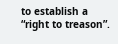to establish a “right to treason”.